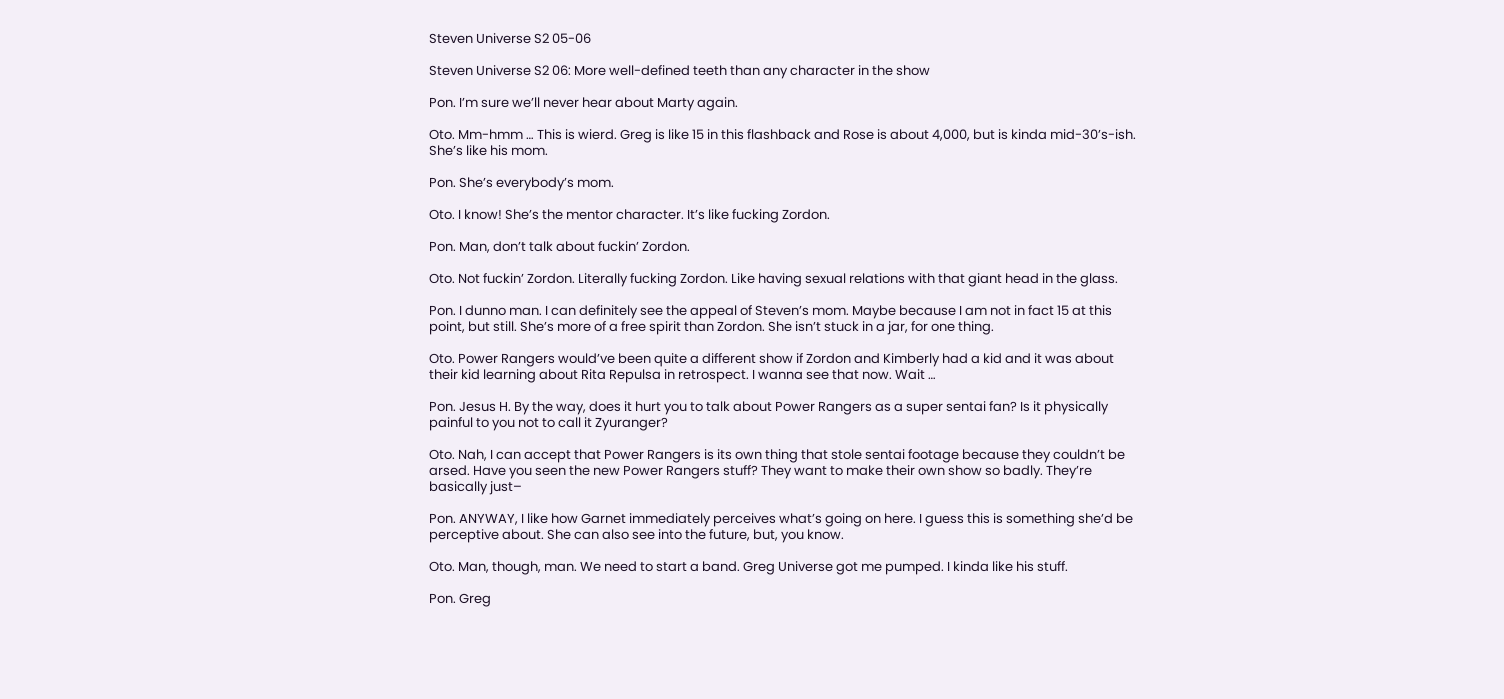Steven Universe S2 05-06

Steven Universe S2 06: More well-defined teeth than any character in the show

Pon. I’m sure we’ll never hear about Marty again.

Oto. Mm-hmm … This is wierd. Greg is like 15 in this flashback and Rose is about 4,000, but is kinda mid-30’s-ish. She’s like his mom.

Pon. She’s everybody’s mom.

Oto. I know! She’s the mentor character. It’s like fucking Zordon.

Pon. Man, don’t talk about fuckin’ Zordon.

Oto. Not fuckin’ Zordon. Literally fucking Zordon. Like having sexual relations with that giant head in the glass.

Pon. I dunno man. I can definitely see the appeal of Steven’s mom. Maybe because I am not in fact 15 at this point, but still. She’s more of a free spirit than Zordon. She isn’t stuck in a jar, for one thing.

Oto. Power Rangers would’ve been quite a different show if Zordon and Kimberly had a kid and it was about their kid learning about Rita Repulsa in retrospect. I wanna see that now. Wait …

Pon. Jesus H. By the way, does it hurt you to talk about Power Rangers as a super sentai fan? Is it physically painful to you not to call it Zyuranger?

Oto. Nah, I can accept that Power Rangers is its own thing that stole sentai footage because they couldn’t be arsed. Have you seen the new Power Rangers stuff? They want to make their own show so badly. They’re basically just–

Pon. ANYWAY, I like how Garnet immediately perceives what’s going on here. I guess this is something she’d be perceptive about. She can also see into the future, but, you know.

Oto. Man, though, man. We need to start a band. Greg Universe got me pumped. I kinda like his stuff.

Pon. Greg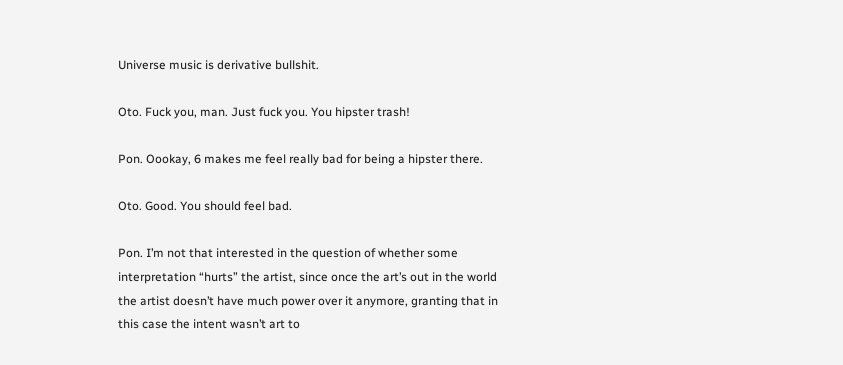Universe music is derivative bullshit.

Oto. Fuck you, man. Just fuck you. You hipster trash!

Pon. Oookay, 6 makes me feel really bad for being a hipster there.

Oto. Good. You should feel bad.

Pon. I’m not that interested in the question of whether some interpretation “hurts” the artist, since once the art’s out in the world the artist doesn’t have much power over it anymore, granting that in this case the intent wasn’t art to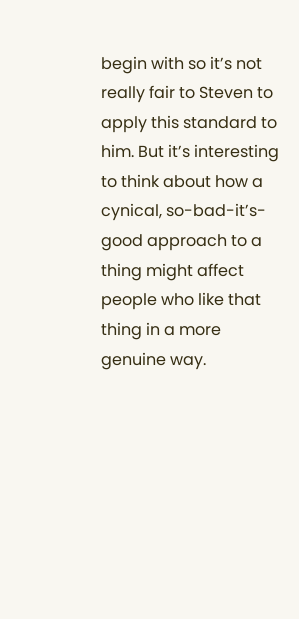begin with so it’s not really fair to Steven to apply this standard to him. But it’s interesting to think about how a cynical, so-bad-it’s-good approach to a thing might affect people who like that thing in a more genuine way.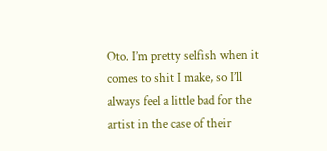Oto. I’m pretty selfish when it comes to shit I make, so I’ll always feel a little bad for the artist in the case of their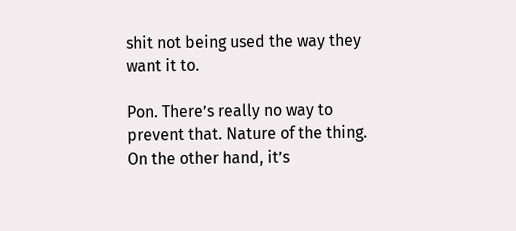shit not being used the way they want it to.

Pon. There’s really no way to prevent that. Nature of the thing. On the other hand, it’s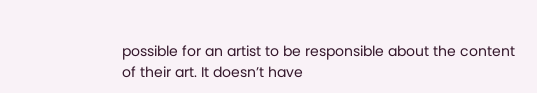possible for an artist to be responsible about the content of their art. It doesn’t have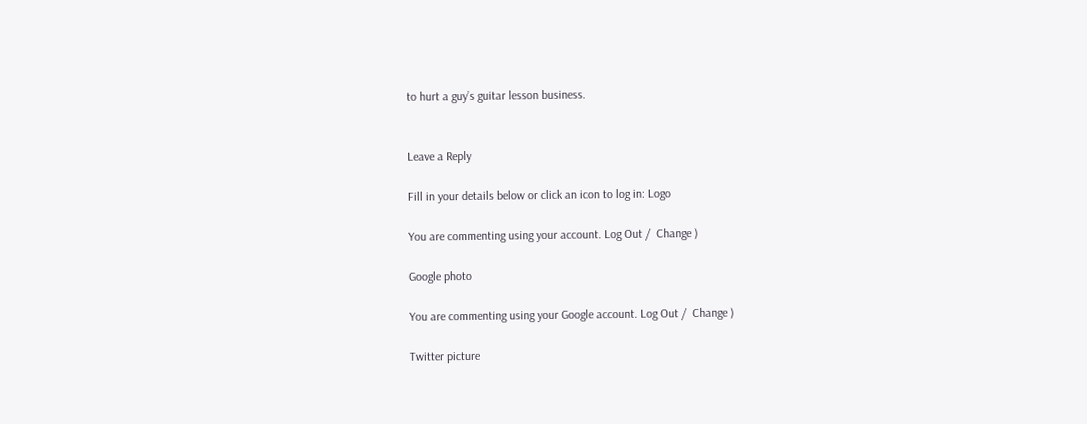to hurt a guy’s guitar lesson business.


Leave a Reply

Fill in your details below or click an icon to log in: Logo

You are commenting using your account. Log Out /  Change )

Google photo

You are commenting using your Google account. Log Out /  Change )

Twitter picture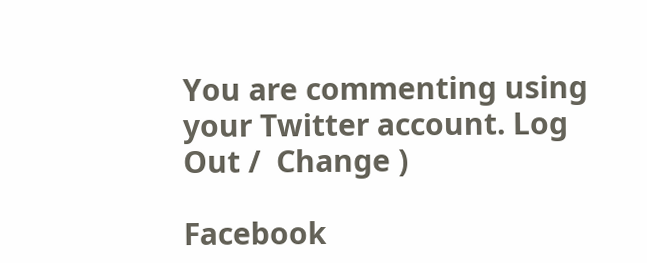You are commenting using your Twitter account. Log Out /  Change )

Facebook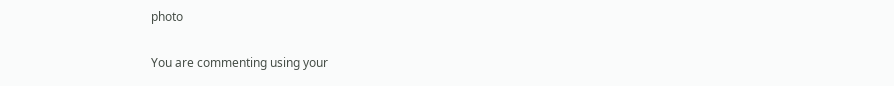photo

You are commenting using your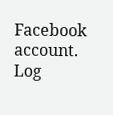Facebook account. Log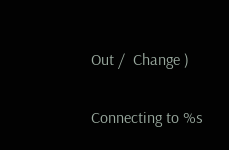Out /  Change )

Connecting to %s